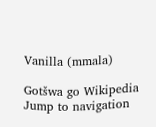Vanilla (mmala)

Gotšwa go Wikipedia
Jump to navigation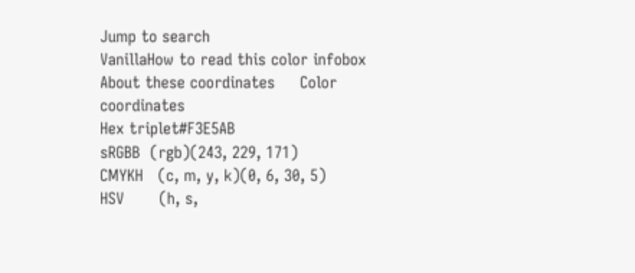Jump to search
VanillaHow to read this color infobox
About these coordinates     Color coordinates
Hex triplet#F3E5AB
sRGBB  (rgb)(243, 229, 171)
CMYKH   (c, m, y, k)(0, 6, 30, 5)
HSV       (h, s,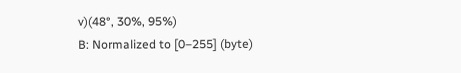v)(48°, 30%, 95%)
B: Normalized to [0–255] (byte)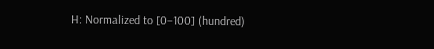H: Normalized to [0–100] (hundred)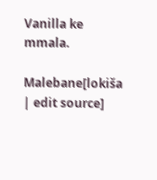Vanilla ke mmala.

Malebane[lokiša | edit source]